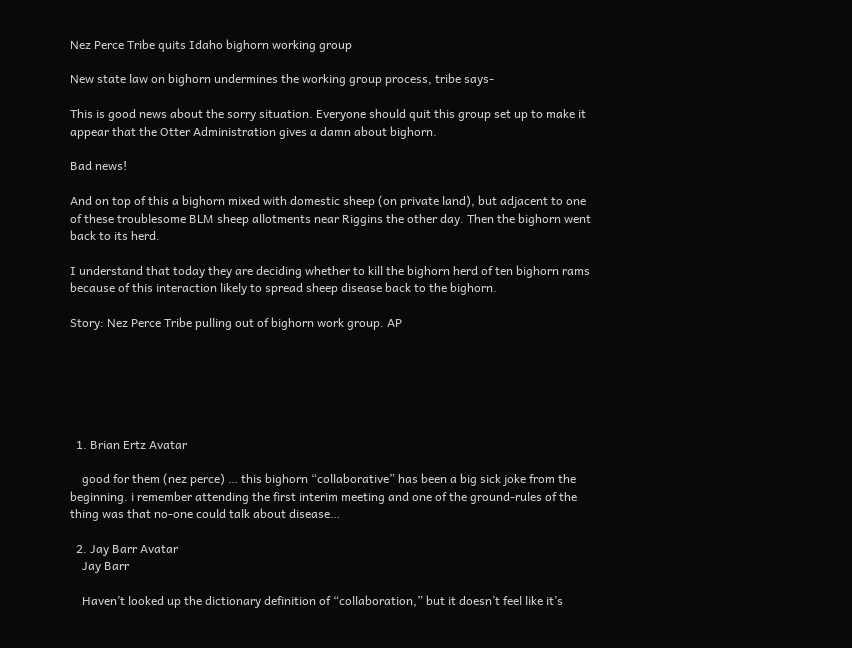Nez Perce Tribe quits Idaho bighorn working group

New state law on bighorn undermines the working group process, tribe says-

This is good news about the sorry situation. Everyone should quit this group set up to make it appear that the Otter Administration gives a damn about bighorn.

Bad news!

And on top of this a bighorn mixed with domestic sheep (on private land), but adjacent to one of these troublesome BLM sheep allotments near Riggins the other day. Then the bighorn went back to its herd.

I understand that today they are deciding whether to kill the bighorn herd of ten bighorn rams because of this interaction likely to spread sheep disease back to the bighorn.

Story: Nez Perce Tribe pulling out of bighorn work group. AP






  1. Brian Ertz Avatar

    good for them (nez perce) … this bighorn “collaborative” has been a big sick joke from the beginning. i remember attending the first interim meeting and one of the ground-rules of the thing was that no-one could talk about disease…

  2. Jay Barr Avatar
    Jay Barr

    Haven’t looked up the dictionary definition of “collaboration,” but it doesn’t feel like it’s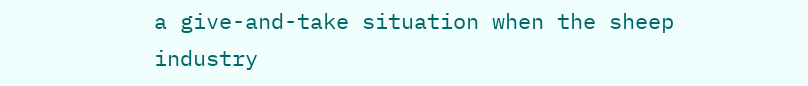a give-and-take situation when the sheep industry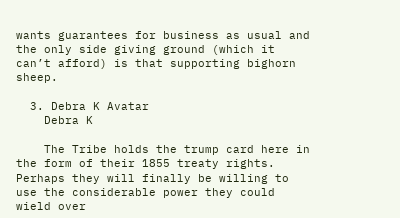wants guarantees for business as usual and the only side giving ground (which it can’t afford) is that supporting bighorn sheep.

  3. Debra K Avatar
    Debra K

    The Tribe holds the trump card here in the form of their 1855 treaty rights. Perhaps they will finally be willing to use the considerable power they could wield over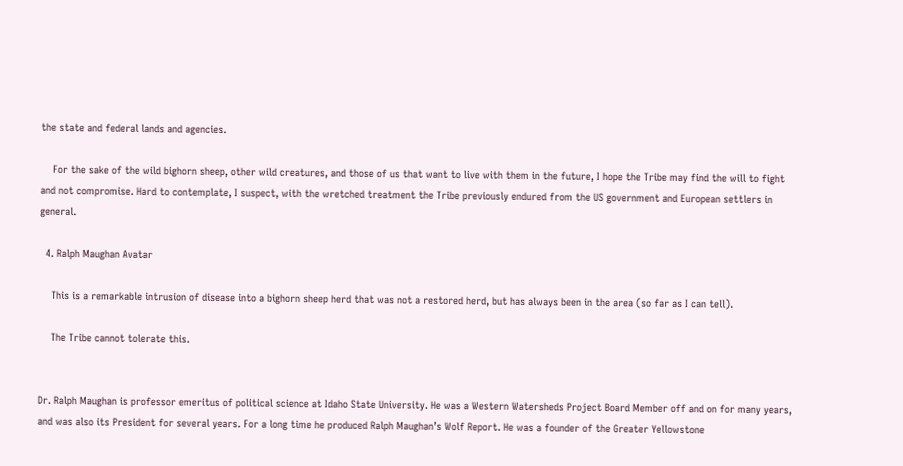the state and federal lands and agencies.

    For the sake of the wild bighorn sheep, other wild creatures, and those of us that want to live with them in the future, I hope the Tribe may find the will to fight and not compromise. Hard to contemplate, I suspect, with the wretched treatment the Tribe previously endured from the US government and European settlers in general.

  4. Ralph Maughan Avatar

    This is a remarkable intrusion of disease into a bighorn sheep herd that was not a restored herd, but has always been in the area (so far as I can tell).

    The Tribe cannot tolerate this.


Dr. Ralph Maughan is professor emeritus of political science at Idaho State University. He was a Western Watersheds Project Board Member off and on for many years, and was also its President for several years. For a long time he produced Ralph Maughan’s Wolf Report. He was a founder of the Greater Yellowstone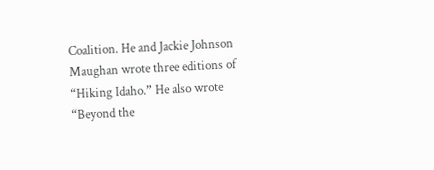Coalition. He and Jackie Johnson Maughan wrote three editions of “Hiking Idaho.” He also wrote “Beyond the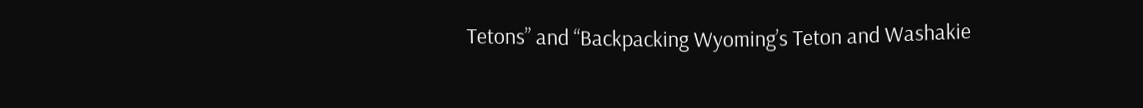Tetons” and “Backpacking Wyoming’s Teton and Washakie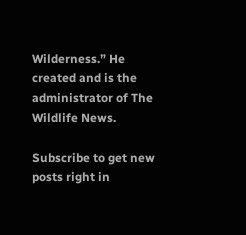Wilderness.” He created and is the administrator of The Wildlife News.

Subscribe to get new posts right in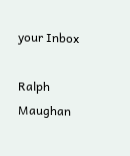your Inbox

Ralph Maughan